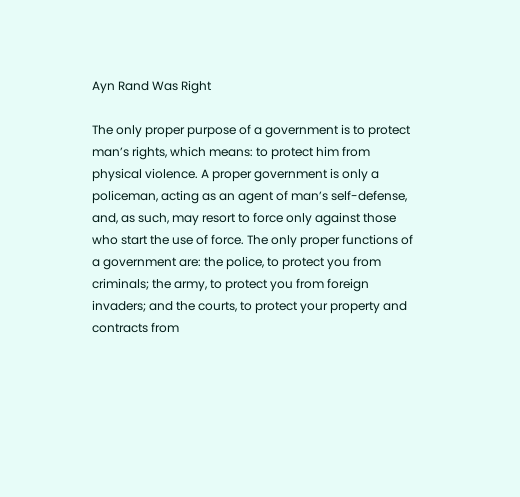Ayn Rand Was Right

The only proper purpose of a government is to protect man’s rights, which means: to protect him from physical violence. A proper government is only a policeman, acting as an agent of man’s self-defense, and, as such, may resort to force only against those who start the use of force. The only proper functions of a government are: the police, to protect you from criminals; the army, to protect you from foreign invaders; and the courts, to protect your property and contracts from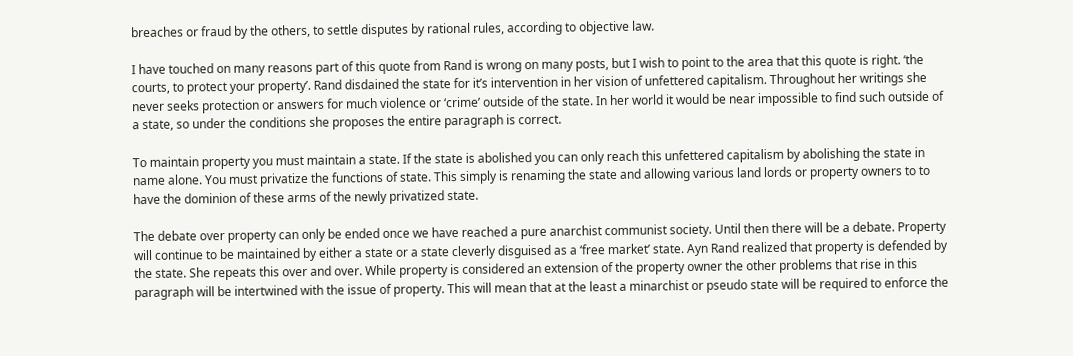breaches or fraud by the others, to settle disputes by rational rules, according to objective law.

I have touched on many reasons part of this quote from Rand is wrong on many posts, but I wish to point to the area that this quote is right. ‘the courts, to protect your property’. Rand disdained the state for it’s intervention in her vision of unfettered capitalism. Throughout her writings she never seeks protection or answers for much violence or ‘crime’ outside of the state. In her world it would be near impossible to find such outside of a state, so under the conditions she proposes the entire paragraph is correct.

To maintain property you must maintain a state. If the state is abolished you can only reach this unfettered capitalism by abolishing the state in name alone. You must privatize the functions of state. This simply is renaming the state and allowing various land lords or property owners to to have the dominion of these arms of the newly privatized state.

The debate over property can only be ended once we have reached a pure anarchist communist society. Until then there will be a debate. Property will continue to be maintained by either a state or a state cleverly disguised as a ‘free market’ state. Ayn Rand realized that property is defended by the state. She repeats this over and over. While property is considered an extension of the property owner the other problems that rise in this paragraph will be intertwined with the issue of property. This will mean that at the least a minarchist or pseudo state will be required to enforce the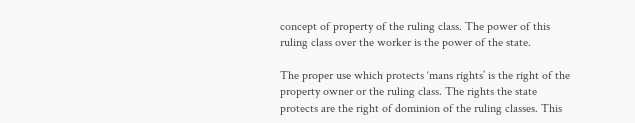concept of property of the ruling class. The power of this ruling class over the worker is the power of the state.

The proper use which protects ‘mans rights’ is the right of the property owner or the ruling class. The rights the state protects are the right of dominion of the ruling classes. This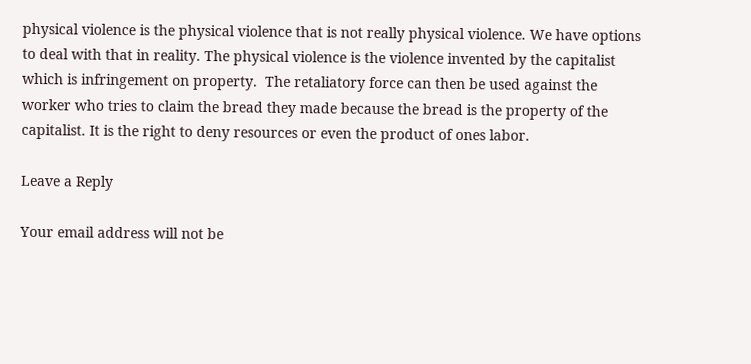physical violence is the physical violence that is not really physical violence. We have options to deal with that in reality. The physical violence is the violence invented by the capitalist which is infringement on property.  The retaliatory force can then be used against the worker who tries to claim the bread they made because the bread is the property of the capitalist. It is the right to deny resources or even the product of ones labor.

Leave a Reply

Your email address will not be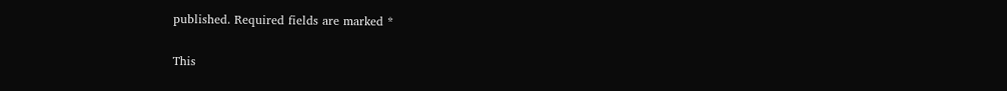published. Required fields are marked *

This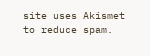site uses Akismet to reduce spam.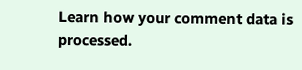Learn how your comment data is processed.